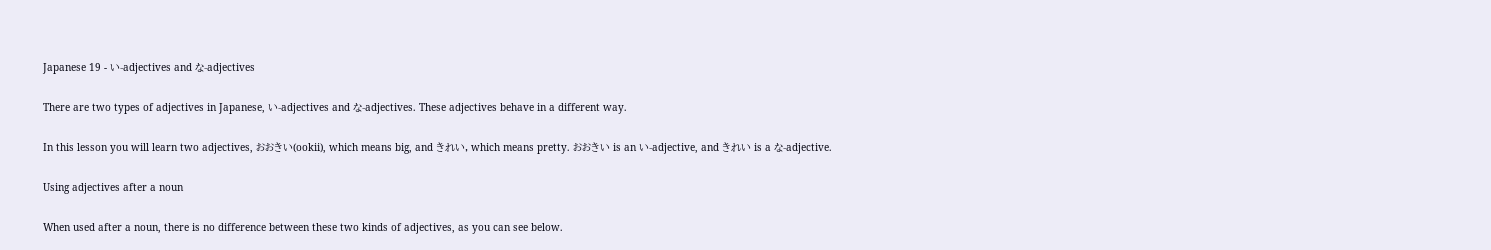Japanese 19 - い-adjectives and な-adjectives

There are two types of adjectives in Japanese, い-adjectives and な-adjectives. These adjectives behave in a different way.

In this lesson you will learn two adjectives, おおきい(ookii), which means big, and きれい, which means pretty. おおきい is an い-adjective, and きれい is a な-adjective.

Using adjectives after a noun

When used after a noun, there is no difference between these two kinds of adjectives, as you can see below.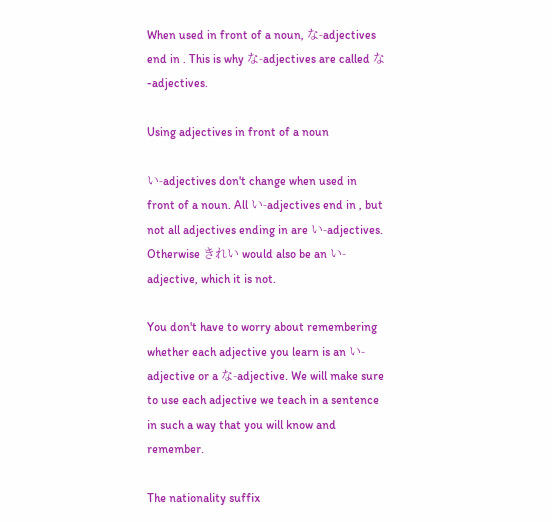When used in front of a noun, な-adjectives end in . This is why な-adjectives are called な-adjectives.

Using adjectives in front of a noun

い-adjectives don't change when used in front of a noun. All い-adjectives end in , but not all adjectives ending in are い-adjectives. Otherwise きれい would also be an い-adjective, which it is not.

You don't have to worry about remembering whether each adjective you learn is an い-adjective or a な-adjective. We will make sure to use each adjective we teach in a sentence in such a way that you will know and remember.

The nationality suffix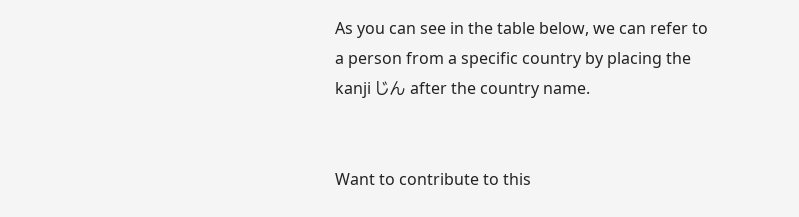As you can see in the table below, we can refer to a person from a specific country by placing the kanji じん after the country name.


Want to contribute to this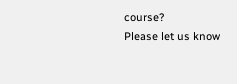course?
Please let us know